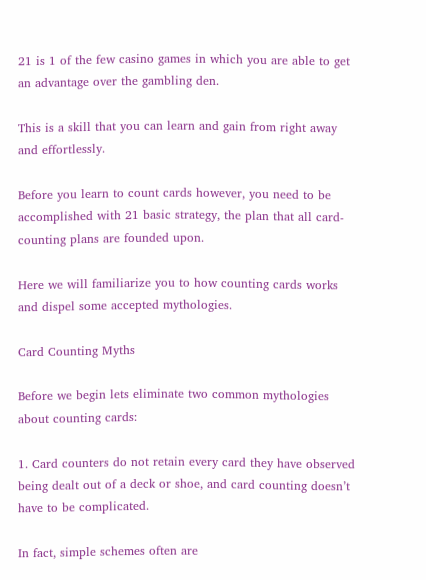21 is 1 of the few casino games in which you are able to get an advantage over the gambling den.

This is a skill that you can learn and gain from right away and effortlessly.

Before you learn to count cards however, you need to be accomplished with 21 basic strategy, the plan that all card-counting plans are founded upon.

Here we will familiarize you to how counting cards works and dispel some accepted mythologies.

Card Counting Myths

Before we begin lets eliminate two common mythologies about counting cards:

1. Card counters do not retain every card they have observed being dealt out of a deck or shoe, and card counting doesn’t have to be complicated.

In fact, simple schemes often are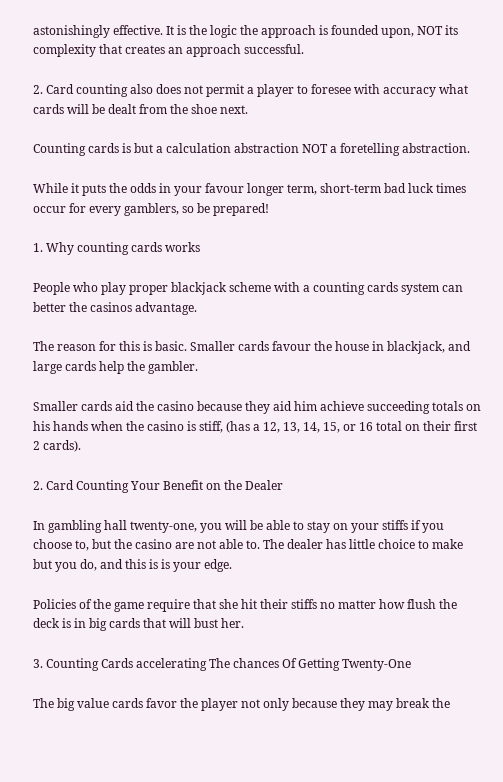astonishingly effective. It is the logic the approach is founded upon, NOT its complexity that creates an approach successful.

2. Card counting also does not permit a player to foresee with accuracy what cards will be dealt from the shoe next.

Counting cards is but a calculation abstraction NOT a foretelling abstraction.

While it puts the odds in your favour longer term, short-term bad luck times occur for every gamblers, so be prepared!

1. Why counting cards works

People who play proper blackjack scheme with a counting cards system can better the casinos advantage.

The reason for this is basic. Smaller cards favour the house in blackjack, and large cards help the gambler.

Smaller cards aid the casino because they aid him achieve succeeding totals on his hands when the casino is stiff, (has a 12, 13, 14, 15, or 16 total on their first 2 cards).

2. Card Counting Your Benefit on the Dealer

In gambling hall twenty-one, you will be able to stay on your stiffs if you choose to, but the casino are not able to. The dealer has little choice to make but you do, and this is is your edge.

Policies of the game require that she hit their stiffs no matter how flush the deck is in big cards that will bust her.

3. Counting Cards accelerating The chances Of Getting Twenty-One

The big value cards favor the player not only because they may break the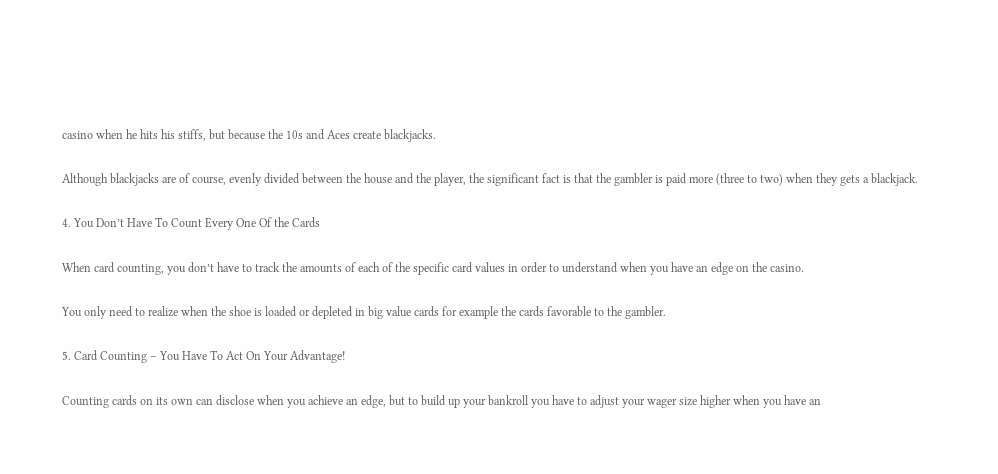casino when he hits his stiffs, but because the 10s and Aces create blackjacks.

Although blackjacks are of course, evenly divided between the house and the player, the significant fact is that the gambler is paid more (three to two) when they gets a blackjack.

4. You Don’t Have To Count Every One Of the Cards

When card counting, you don’t have to track the amounts of each of the specific card values in order to understand when you have an edge on the casino.

You only need to realize when the shoe is loaded or depleted in big value cards for example the cards favorable to the gambler.

5. Card Counting – You Have To Act On Your Advantage!

Counting cards on its own can disclose when you achieve an edge, but to build up your bankroll you have to adjust your wager size higher when you have an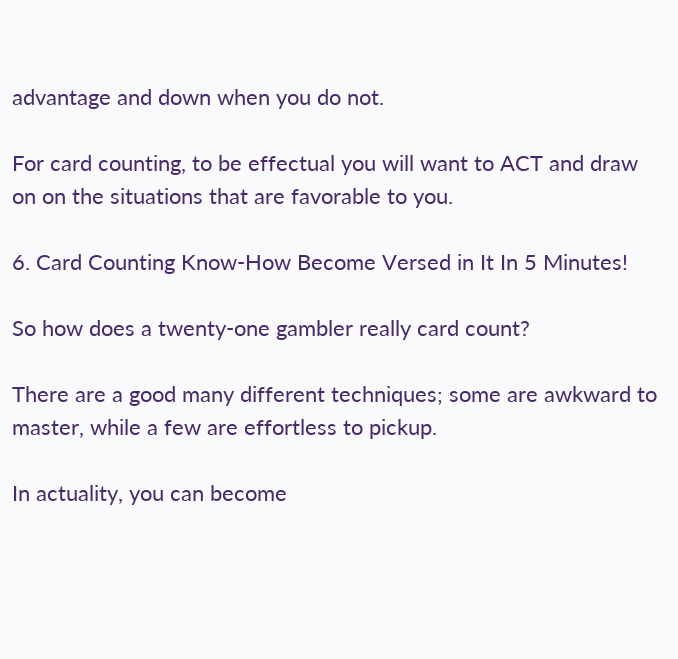advantage and down when you do not.

For card counting, to be effectual you will want to ACT and draw on on the situations that are favorable to you.

6. Card Counting Know-How Become Versed in It In 5 Minutes!

So how does a twenty-one gambler really card count?

There are a good many different techniques; some are awkward to master, while a few are effortless to pickup.

In actuality, you can become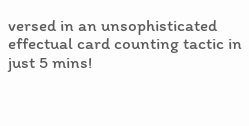versed in an unsophisticated effectual card counting tactic in just 5 mins!